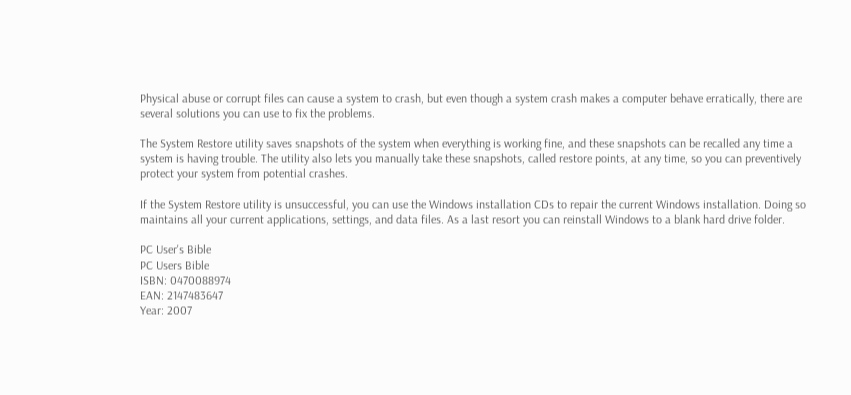Physical abuse or corrupt files can cause a system to crash, but even though a system crash makes a computer behave erratically, there are several solutions you can use to fix the problems.

The System Restore utility saves snapshots of the system when everything is working fine, and these snapshots can be recalled any time a system is having trouble. The utility also lets you manually take these snapshots, called restore points, at any time, so you can preventively protect your system from potential crashes.

If the System Restore utility is unsuccessful, you can use the Windows installation CDs to repair the current Windows installation. Doing so maintains all your current applications, settings, and data files. As a last resort you can reinstall Windows to a blank hard drive folder.

PC User's Bible
PC Users Bible
ISBN: 0470088974
EAN: 2147483647
Year: 2007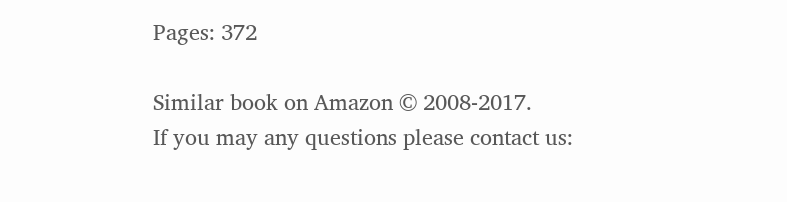Pages: 372

Similar book on Amazon © 2008-2017.
If you may any questions please contact us: